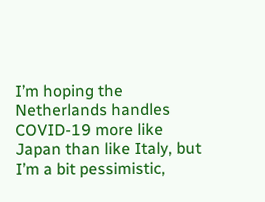I’m hoping the Netherlands handles COVID-19 more like Japan than like Italy, but I’m a bit pessimistic,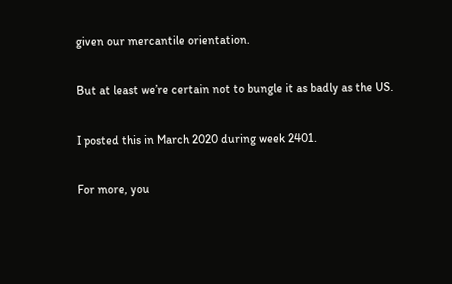given our mercantile orientation.

But at least we’re certain not to bungle it as badly as the US.

I posted this in March 2020 during week 2401.

For more, you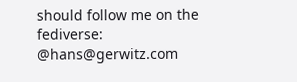should follow me on the fediverse: @hans@gerwitz.com